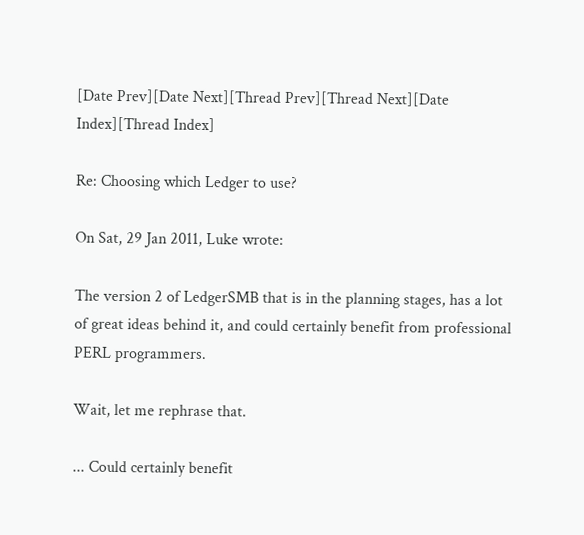[Date Prev][Date Next][Thread Prev][Thread Next][Date Index][Thread Index]

Re: Choosing which Ledger to use?

On Sat, 29 Jan 2011, Luke wrote:

The version 2 of LedgerSMB that is in the planning stages, has a lot of great ideas behind it, and could certainly benefit from professional PERL programmers.

Wait, let me rephrase that.

... Could certainly benefit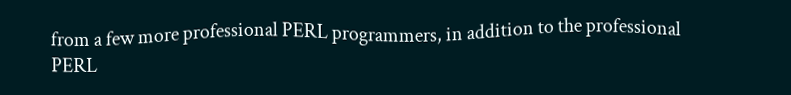from a few more professional PERL programmers, in addition to the professional PERL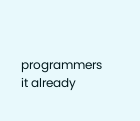programmers it already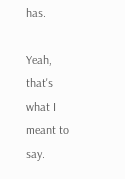has.

Yeah, that's what I meant to say.